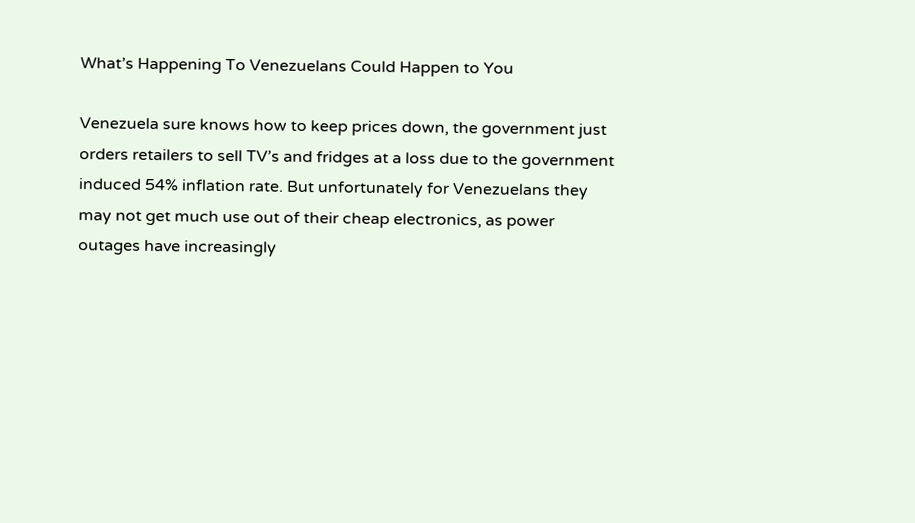What’s Happening To Venezuelans Could Happen to You

Venezuela sure knows how to keep prices down, the government just orders retailers to sell TV’s and fridges at a loss due to the government induced 54% inflation rate. But unfortunately for Venezuelans they may not get much use out of their cheap electronics, as power outages have increasingly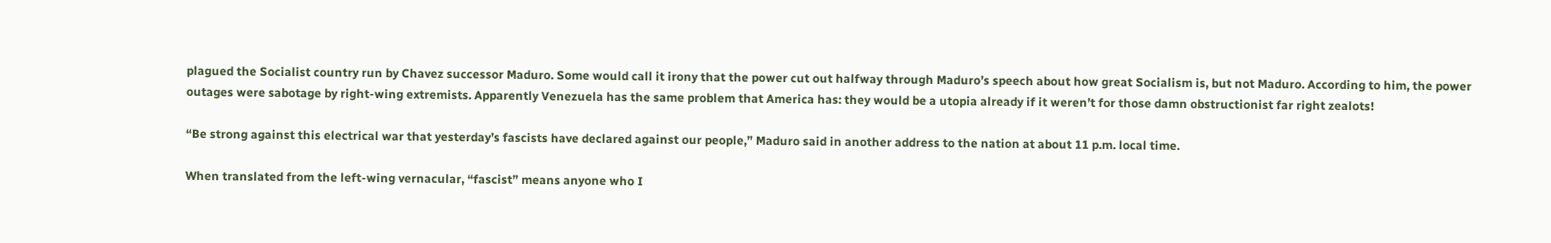plagued the Socialist country run by Chavez successor Maduro. Some would call it irony that the power cut out halfway through Maduro’s speech about how great Socialism is, but not Maduro. According to him, the power outages were sabotage by right-wing extremists. Apparently Venezuela has the same problem that America has: they would be a utopia already if it weren’t for those damn obstructionist far right zealots!

“Be strong against this electrical war that yesterday’s fascists have declared against our people,” Maduro said in another address to the nation at about 11 p.m. local time.

When translated from the left-wing vernacular, “fascist” means anyone who I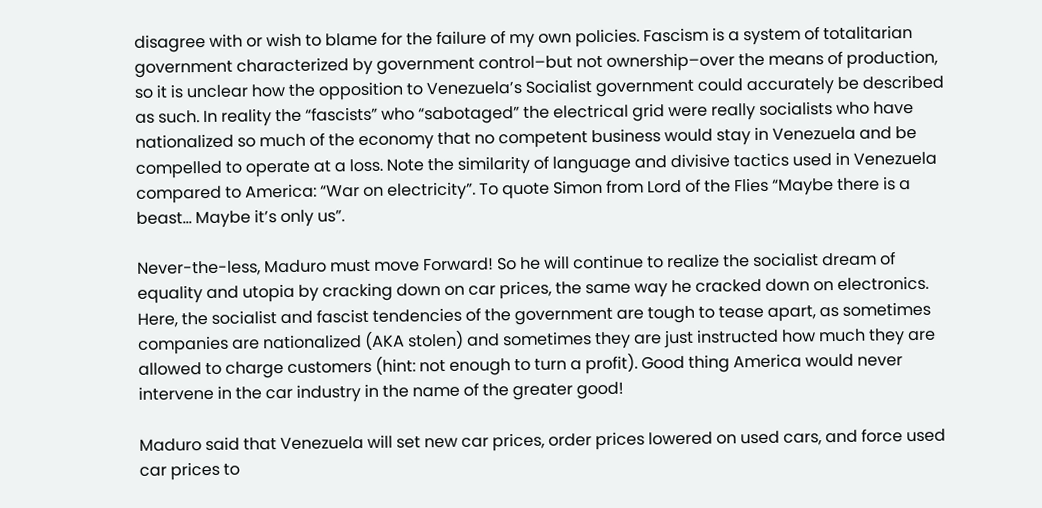disagree with or wish to blame for the failure of my own policies. Fascism is a system of totalitarian government characterized by government control–but not ownership–over the means of production, so it is unclear how the opposition to Venezuela’s Socialist government could accurately be described as such. In reality the “fascists” who “sabotaged” the electrical grid were really socialists who have nationalized so much of the economy that no competent business would stay in Venezuela and be compelled to operate at a loss. Note the similarity of language and divisive tactics used in Venezuela compared to America: “War on electricity”. To quote Simon from Lord of the Flies “Maybe there is a beast… Maybe it’s only us”.

Never-the-less, Maduro must move Forward! So he will continue to realize the socialist dream of equality and utopia by cracking down on car prices, the same way he cracked down on electronics. Here, the socialist and fascist tendencies of the government are tough to tease apart, as sometimes companies are nationalized (AKA stolen) and sometimes they are just instructed how much they are allowed to charge customers (hint: not enough to turn a profit). Good thing America would never intervene in the car industry in the name of the greater good!

Maduro said that Venezuela will set new car prices, order prices lowered on used cars, and force used car prices to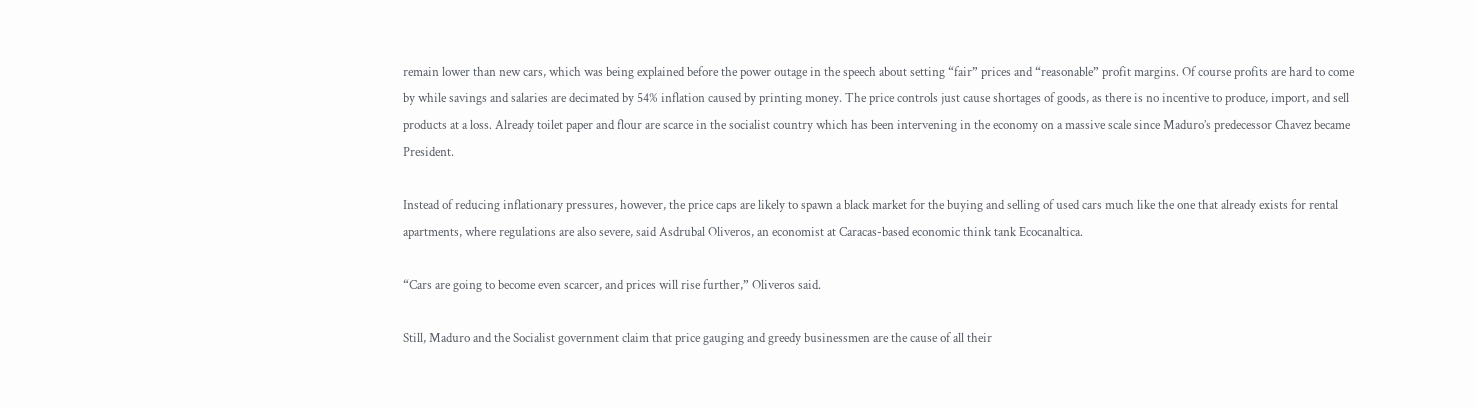remain lower than new cars, which was being explained before the power outage in the speech about setting “fair” prices and “reasonable” profit margins. Of course profits are hard to come by while savings and salaries are decimated by 54% inflation caused by printing money. The price controls just cause shortages of goods, as there is no incentive to produce, import, and sell products at a loss. Already toilet paper and flour are scarce in the socialist country which has been intervening in the economy on a massive scale since Maduro’s predecessor Chavez became President.

Instead of reducing inflationary pressures, however, the price caps are likely to spawn a black market for the buying and selling of used cars much like the one that already exists for rental apartments, where regulations are also severe, said Asdrubal Oliveros, an economist at Caracas-based economic think tank Ecocanaltica.

“Cars are going to become even scarcer, and prices will rise further,” Oliveros said.

Still, Maduro and the Socialist government claim that price gauging and greedy businessmen are the cause of all their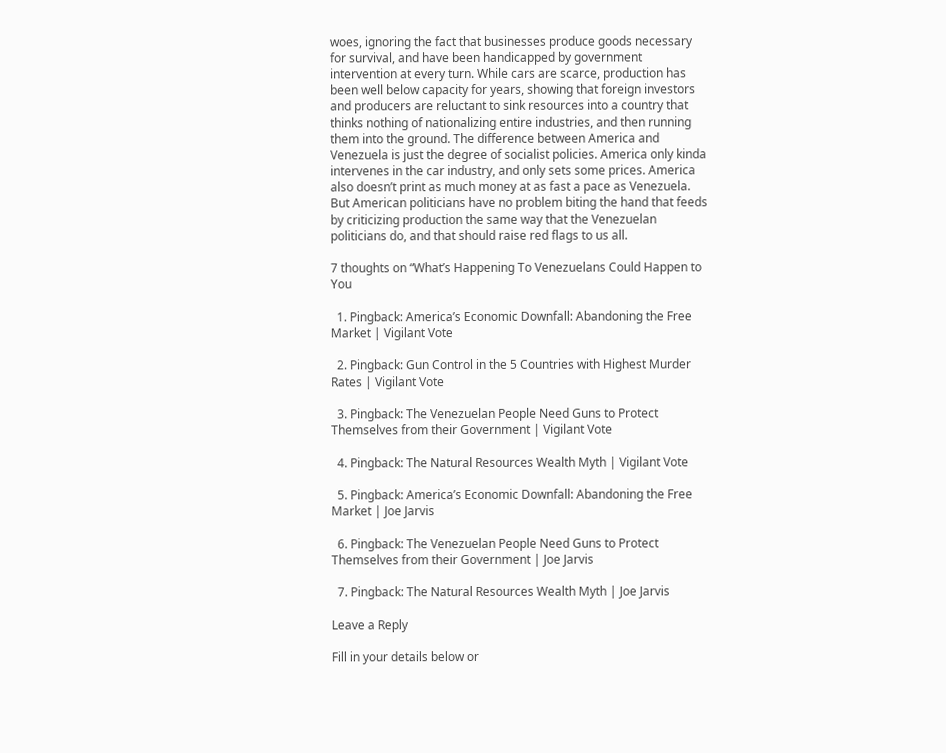woes, ignoring the fact that businesses produce goods necessary for survival, and have been handicapped by government intervention at every turn. While cars are scarce, production has been well below capacity for years, showing that foreign investors and producers are reluctant to sink resources into a country that thinks nothing of nationalizing entire industries, and then running them into the ground. The difference between America and Venezuela is just the degree of socialist policies. America only kinda intervenes in the car industry, and only sets some prices. America also doesn’t print as much money at as fast a pace as Venezuela. But American politicians have no problem biting the hand that feeds by criticizing production the same way that the Venezuelan politicians do, and that should raise red flags to us all.

7 thoughts on “What’s Happening To Venezuelans Could Happen to You

  1. Pingback: America’s Economic Downfall: Abandoning the Free Market | Vigilant Vote

  2. Pingback: Gun Control in the 5 Countries with Highest Murder Rates | Vigilant Vote

  3. Pingback: The Venezuelan People Need Guns to Protect Themselves from their Government | Vigilant Vote

  4. Pingback: The Natural Resources Wealth Myth | Vigilant Vote

  5. Pingback: America’s Economic Downfall: Abandoning the Free Market | Joe Jarvis

  6. Pingback: The Venezuelan People Need Guns to Protect Themselves from their Government | Joe Jarvis

  7. Pingback: The Natural Resources Wealth Myth | Joe Jarvis

Leave a Reply

Fill in your details below or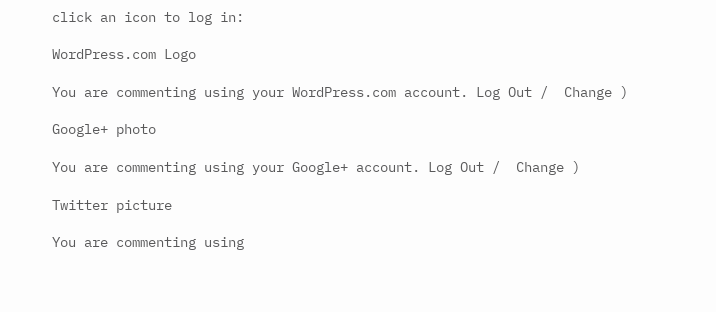click an icon to log in:

WordPress.com Logo

You are commenting using your WordPress.com account. Log Out /  Change )

Google+ photo

You are commenting using your Google+ account. Log Out /  Change )

Twitter picture

You are commenting using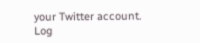your Twitter account. Log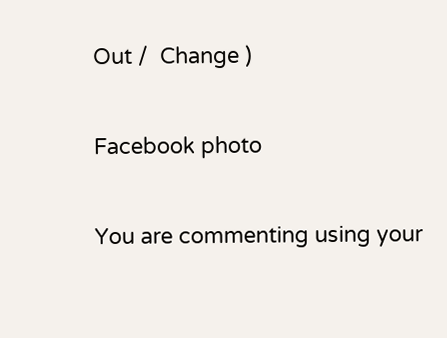Out /  Change )

Facebook photo

You are commenting using your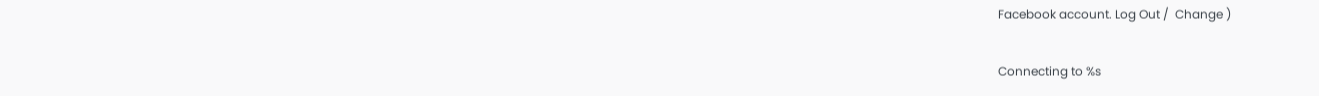Facebook account. Log Out /  Change )

Connecting to %s